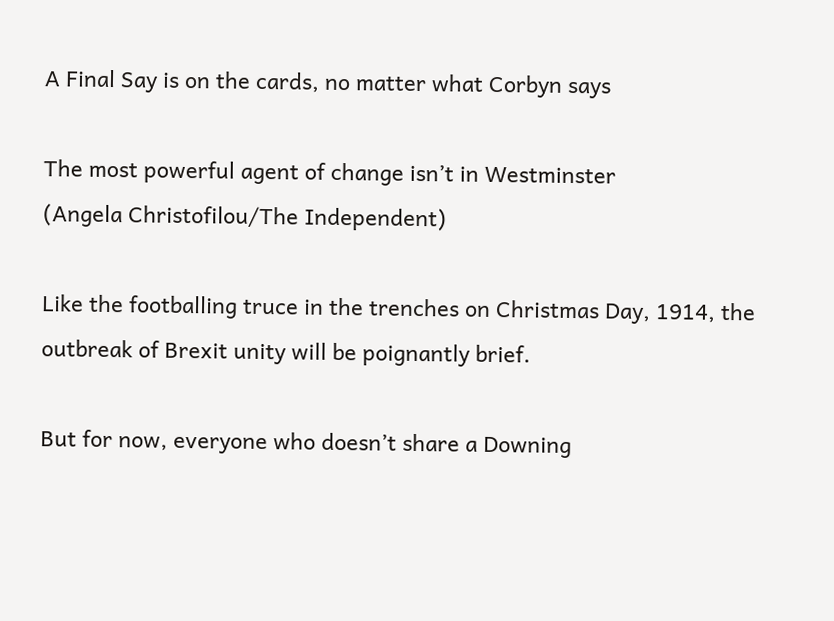A Final Say is on the cards, no matter what Corbyn says

The most powerful agent of change isn’t in Westminster
(Angela Christofilou/The Independent)

Like the footballing truce in the trenches on Christmas Day, 1914, the outbreak of Brexit unity will be poignantly brief.

But for now, everyone who doesn’t share a Downing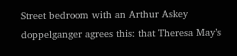Street bedroom with an Arthur Askey doppelganger agrees this: that Theresa May’s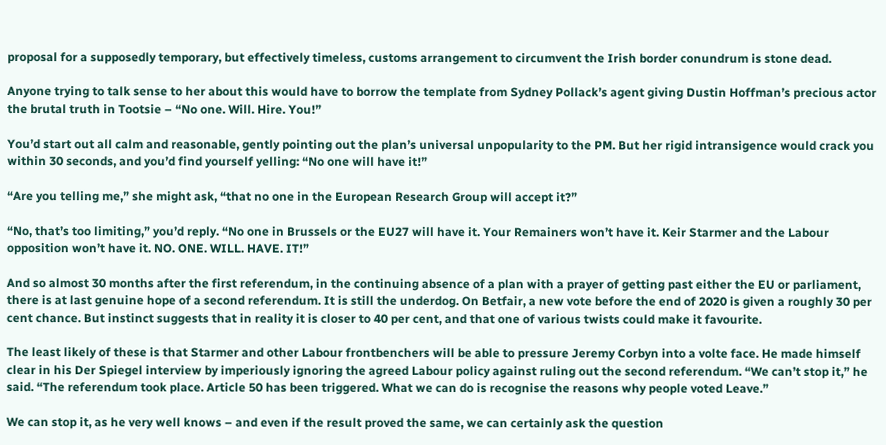proposal for a supposedly temporary, but effectively timeless, customs arrangement to circumvent the Irish border conundrum is stone dead.

Anyone trying to talk sense to her about this would have to borrow the template from Sydney Pollack’s agent giving Dustin Hoffman’s precious actor the brutal truth in Tootsie – “No one. Will. Hire. You!”

You’d start out all calm and reasonable, gently pointing out the plan’s universal unpopularity to the PM. But her rigid intransigence would crack you within 30 seconds, and you’d find yourself yelling: “No one will have it!”

“Are you telling me,” she might ask, “that no one in the European Research Group will accept it?”

“No, that’s too limiting,” you’d reply. “No one in Brussels or the EU27 will have it. Your Remainers won’t have it. Keir Starmer and the Labour opposition won’t have it. NO. ONE. WILL. HAVE. IT!”

And so almost 30 months after the first referendum, in the continuing absence of a plan with a prayer of getting past either the EU or parliament, there is at last genuine hope of a second referendum. It is still the underdog. On Betfair, a new vote before the end of 2020 is given a roughly 30 per cent chance. But instinct suggests that in reality it is closer to 40 per cent, and that one of various twists could make it favourite.

The least likely of these is that Starmer and other Labour frontbenchers will be able to pressure Jeremy Corbyn into a volte face. He made himself clear in his Der Spiegel interview by imperiously ignoring the agreed Labour policy against ruling out the second referendum. “We can’t stop it,” he said. “The referendum took place. Article 50 has been triggered. What we can do is recognise the reasons why people voted Leave.”

We can stop it, as he very well knows – and even if the result proved the same, we can certainly ask the question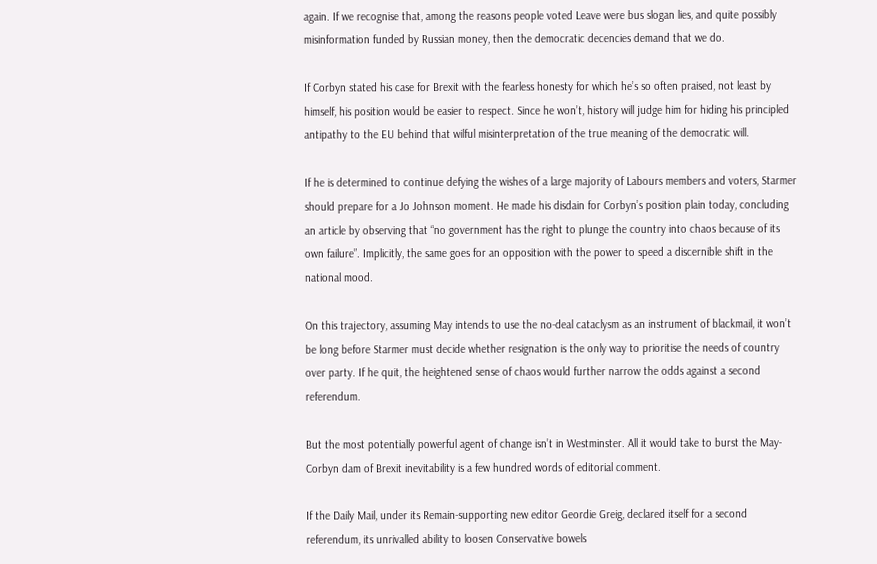again. If we recognise that, among the reasons people voted Leave were bus slogan lies, and quite possibly misinformation funded by Russian money, then the democratic decencies demand that we do.

If Corbyn stated his case for Brexit with the fearless honesty for which he’s so often praised, not least by himself, his position would be easier to respect. Since he won’t, history will judge him for hiding his principled antipathy to the EU behind that wilful misinterpretation of the true meaning of the democratic will.

If he is determined to continue defying the wishes of a large majority of Labours members and voters, Starmer should prepare for a Jo Johnson moment. He made his disdain for Corbyn’s position plain today, concluding an article by observing that “no government has the right to plunge the country into chaos because of its own failure”. Implicitly, the same goes for an opposition with the power to speed a discernible shift in the national mood.

On this trajectory, assuming May intends to use the no-deal cataclysm as an instrument of blackmail, it won’t be long before Starmer must decide whether resignation is the only way to prioritise the needs of country over party. If he quit, the heightened sense of chaos would further narrow the odds against a second referendum.

But the most potentially powerful agent of change isn’t in Westminster. All it would take to burst the May-Corbyn dam of Brexit inevitability is a few hundred words of editorial comment.

If the Daily Mail, under its Remain-supporting new editor Geordie Greig, declared itself for a second referendum, its unrivalled ability to loosen Conservative bowels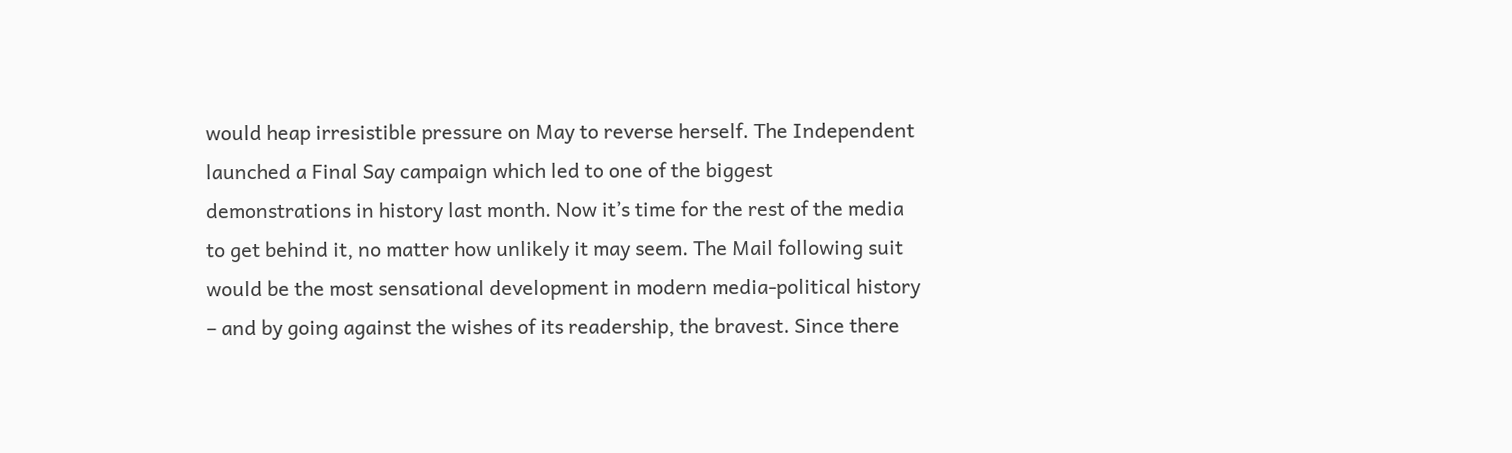would heap irresistible pressure on May to reverse herself. The Independent launched a Final Say campaign which led to one of the biggest demonstrations in history last month. Now it’s time for the rest of the media to get behind it, no matter how unlikely it may seem. The Mail following suit would be the most sensational development in modern media-political history – and by going against the wishes of its readership, the bravest. Since there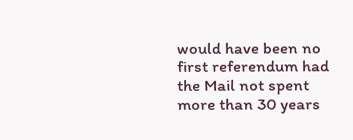would have been no first referendum had the Mail not spent more than 30 years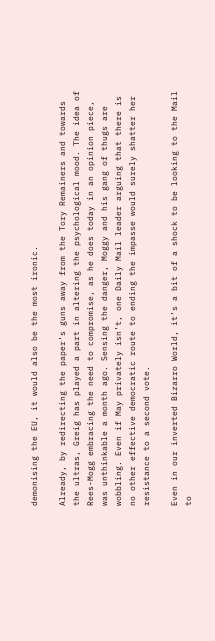demonising the EU, it would also be the most ironic.

Already, by redirecting the paper’s guns away from the Tory Remainers and towards the ultras, Greig has played a part in altering the psychological mood. The idea of Rees-Mogg embracing the need to compromise, as he does today in an opinion piece, was unthinkable a month ago. Sensing the danger, Moggy and his gang of thugs are wobbling. Even if May privately isn’t, one Daily Mail leader arguing that there is no other effective democratic route to ending the impasse would surely shatter her resistance to a second vote.

Even in our inverted Bizarro World, it’s a bit of a shock to be looking to the Mail to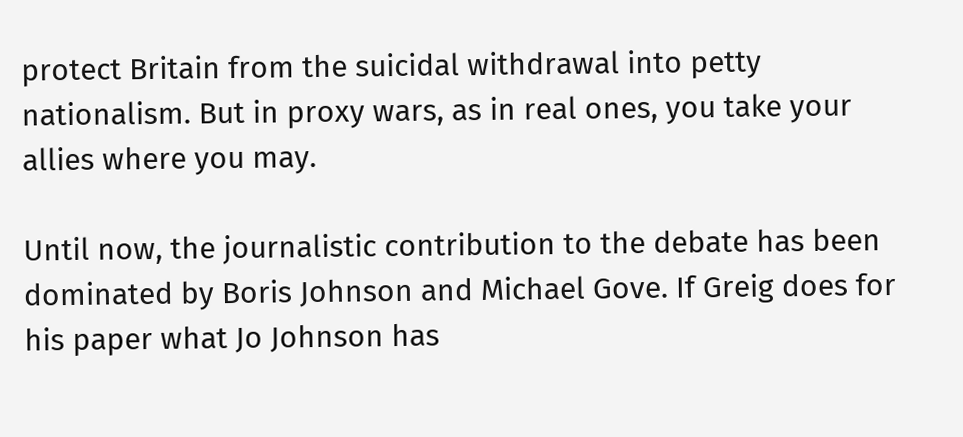protect Britain from the suicidal withdrawal into petty nationalism. But in proxy wars, as in real ones, you take your allies where you may.

Until now, the journalistic contribution to the debate has been dominated by Boris Johnson and Michael Gove. If Greig does for his paper what Jo Johnson has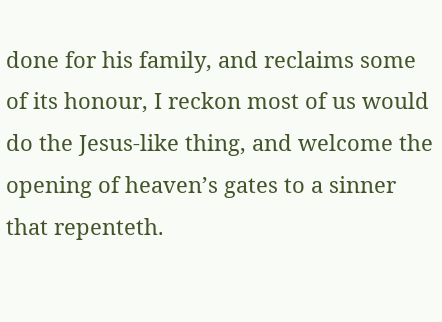done for his family, and reclaims some of its honour, I reckon most of us would do the Jesus-like thing, and welcome the opening of heaven’s gates to a sinner that repenteth.